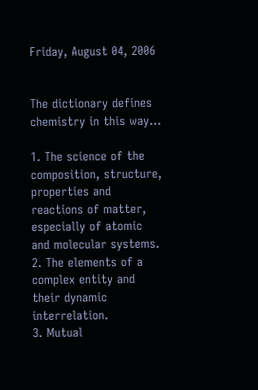Friday, August 04, 2006


The dictionary defines chemistry in this way...

1. The science of the composition, structure, properties and reactions of matter, especially of atomic and molecular systems.
2. The elements of a complex entity and their dynamic interrelation.
3. Mutual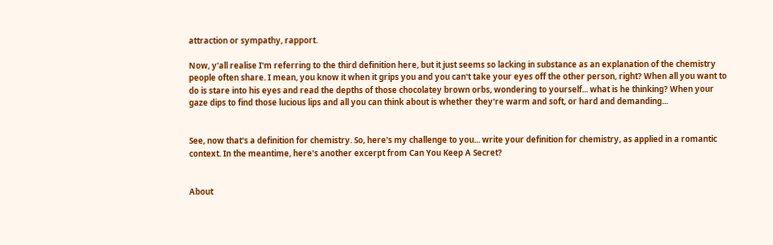attraction or sympathy, rapport.

Now, y'all realise I'm referring to the third definition here, but it just seems so lacking in substance as an explanation of the chemistry people often share. I mean, you know it when it grips you and you can't take your eyes off the other person, right? When all you want to do is stare into his eyes and read the depths of those chocolatey brown orbs, wondering to yourself... what is he thinking? When your gaze dips to find those lucious lips and all you can think about is whether they're warm and soft, or hard and demanding...


See, now that's a definition for chemistry. So, here's my challenge to you... write your definition for chemistry, as applied in a romantic context. In the meantime, here's another excerpt from Can You Keep A Secret?


About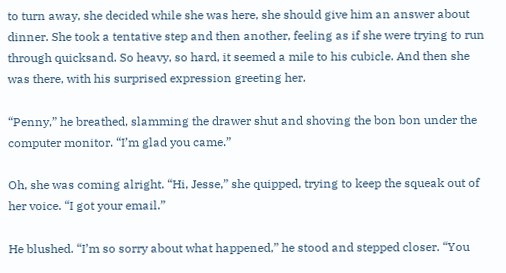to turn away, she decided while she was here, she should give him an answer about dinner. She took a tentative step and then another, feeling as if she were trying to run through quicksand. So heavy, so hard, it seemed a mile to his cubicle. And then she was there, with his surprised expression greeting her.

“Penny,” he breathed, slamming the drawer shut and shoving the bon bon under the computer monitor. “I’m glad you came.”

Oh, she was coming alright. “Hi, Jesse,” she quipped, trying to keep the squeak out of her voice. “I got your email.”

He blushed. “I’m so sorry about what happened,” he stood and stepped closer. “You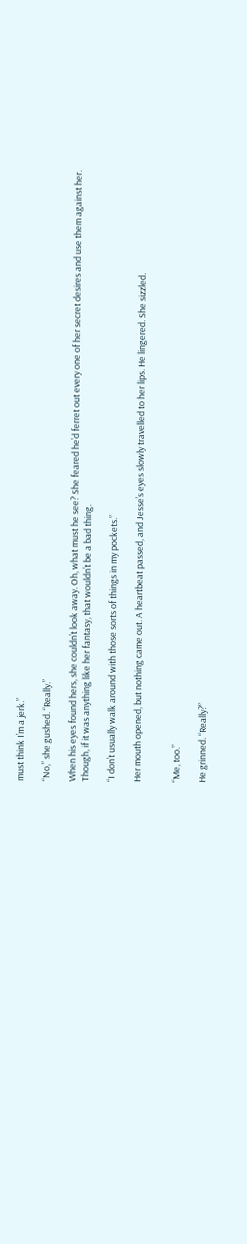must think I’m a jerk.”

“No,” she gushed. “Really.”

When his eyes found hers, she couldn’t look away. Oh, what must he see? She feared he’d ferret out every one of her secret desires and use them against her. Though, if it was anything like her fantasy, that wouldn’t be a bad thing.

“I don’t usually walk around with those sorts of things in my pockets.”

Her mouth opened, but nothing came out. A heartbeat passed, and Jesse’s eyes slowly travelled to her lips. He lingered. She sizzled.


“Me, too.”

He grinned. “Really?”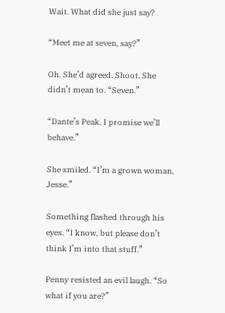Wait. What did she just say?

“Meet me at seven, say?”

Oh. She’d agreed. Shoot. She didn’t mean to. “Seven.”

“Dante’s Peak. I promise we’ll behave.”

She smiled. “I’m a grown woman, Jesse.”

Something flashed through his eyes. “I know, but please don’t think I’m into that stuff.”

Penny resisted an evil laugh. “So what if you are?”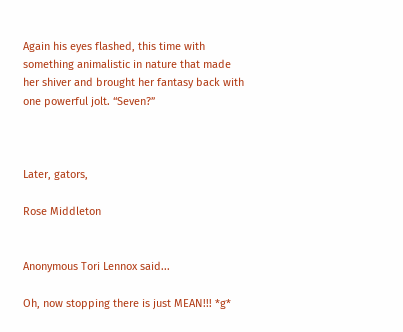Again his eyes flashed, this time with something animalistic in nature that made her shiver and brought her fantasy back with one powerful jolt. “Seven?”



Later, gators,

Rose Middleton


Anonymous Tori Lennox said...

Oh, now stopping there is just MEAN!!! *g*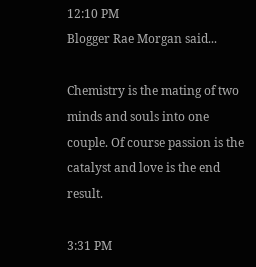12:10 PM
Blogger Rae Morgan said...

Chemistry is the mating of two minds and souls into one couple. Of course passion is the catalyst and love is the end result.

3:31 PM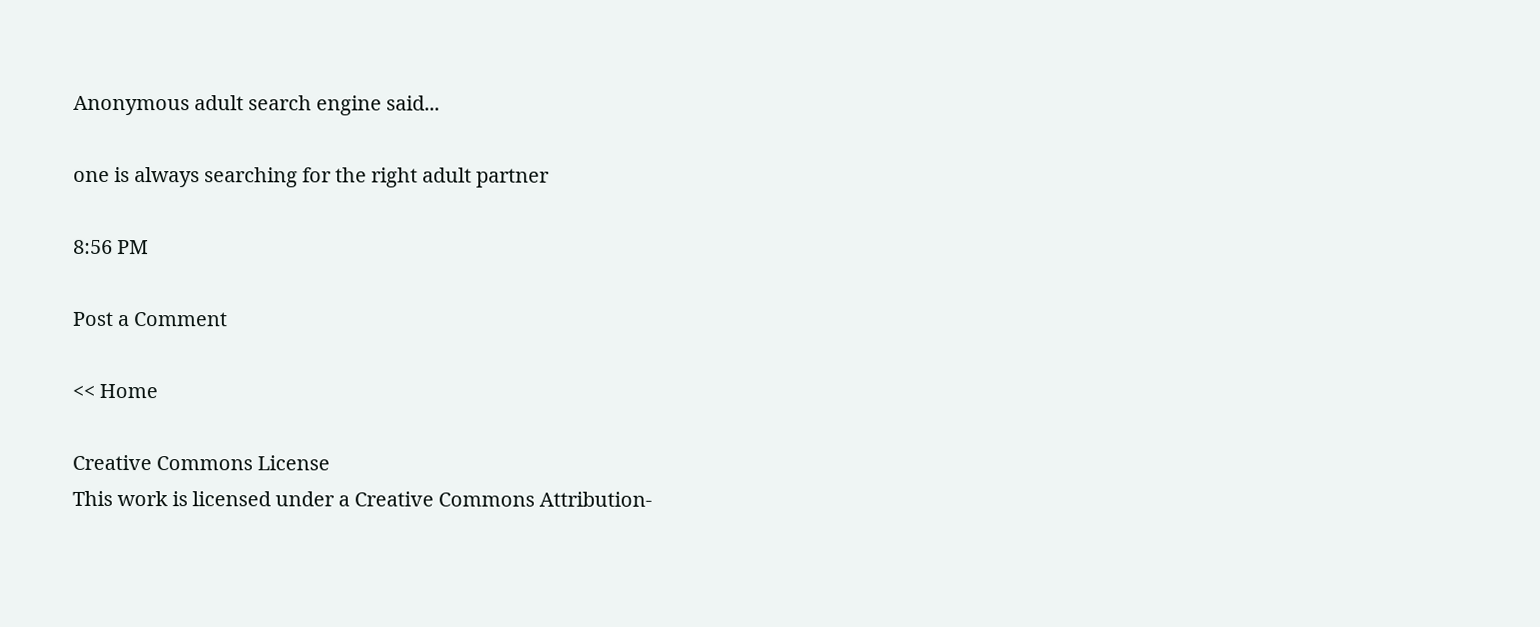Anonymous adult search engine said...

one is always searching for the right adult partner

8:56 PM

Post a Comment

<< Home

Creative Commons License
This work is licensed under a Creative Commons Attribution-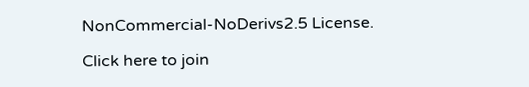NonCommercial-NoDerivs2.5 License.

Click here to join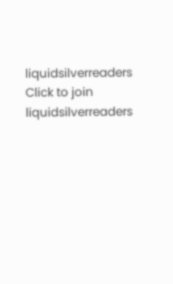liquidsilverreaders
Click to join liquidsilverreaders